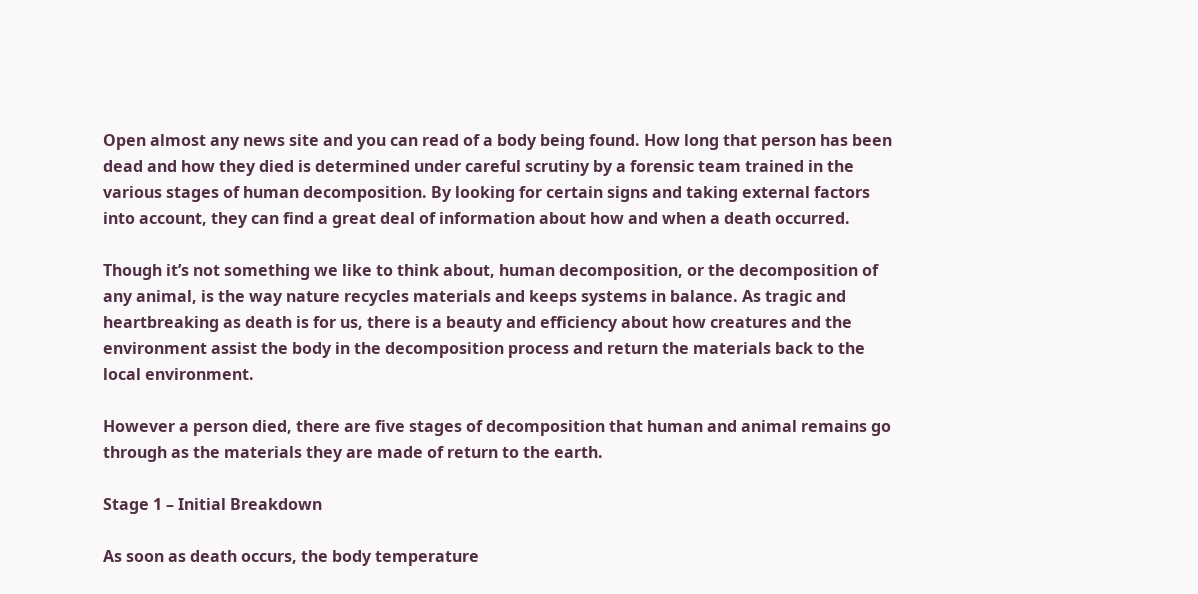Open almost any news site and you can read of a body being found. How long that person has been dead and how they died is determined under careful scrutiny by a forensic team trained in the various stages of human decomposition. By looking for certain signs and taking external factors into account, they can find a great deal of information about how and when a death occurred.

Though it’s not something we like to think about, human decomposition, or the decomposition of any animal, is the way nature recycles materials and keeps systems in balance. As tragic and heartbreaking as death is for us, there is a beauty and efficiency about how creatures and the environment assist the body in the decomposition process and return the materials back to the local environment.

However a person died, there are five stages of decomposition that human and animal remains go through as the materials they are made of return to the earth.

Stage 1 – Initial Breakdown

As soon as death occurs, the body temperature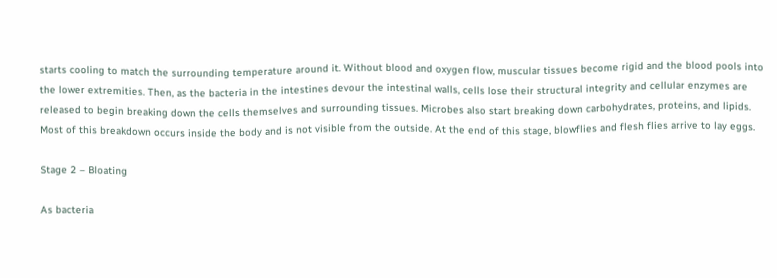starts cooling to match the surrounding temperature around it. Without blood and oxygen flow, muscular tissues become rigid and the blood pools into the lower extremities. Then, as the bacteria in the intestines devour the intestinal walls, cells lose their structural integrity and cellular enzymes are released to begin breaking down the cells themselves and surrounding tissues. Microbes also start breaking down carbohydrates, proteins, and lipids. Most of this breakdown occurs inside the body and is not visible from the outside. At the end of this stage, blowflies and flesh flies arrive to lay eggs.

Stage 2 – Bloating

As bacteria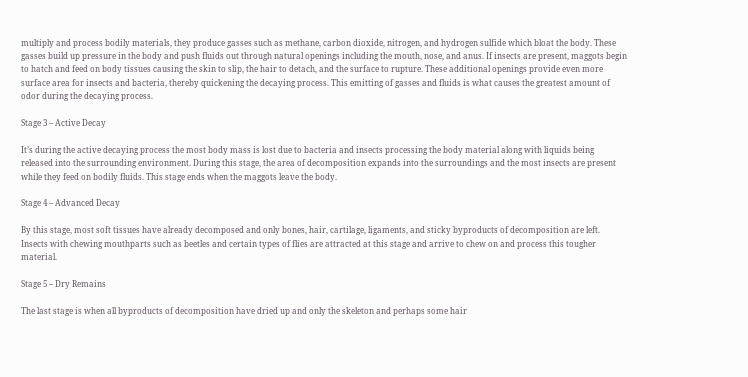multiply and process bodily materials, they produce gasses such as methane, carbon dioxide, nitrogen, and hydrogen sulfide which bloat the body. These gasses build up pressure in the body and push fluids out through natural openings including the mouth, nose, and anus. If insects are present, maggots begin to hatch and feed on body tissues causing the skin to slip, the hair to detach, and the surface to rupture. These additional openings provide even more surface area for insects and bacteria, thereby quickening the decaying process. This emitting of gasses and fluids is what causes the greatest amount of odor during the decaying process.

Stage 3 – Active Decay

It’s during the active decaying process the most body mass is lost due to bacteria and insects processing the body material along with liquids being released into the surrounding environment. During this stage, the area of decomposition expands into the surroundings and the most insects are present while they feed on bodily fluids. This stage ends when the maggots leave the body.

Stage 4 – Advanced Decay

By this stage, most soft tissues have already decomposed and only bones, hair, cartilage, ligaments, and sticky byproducts of decomposition are left. Insects with chewing mouthparts such as beetles and certain types of flies are attracted at this stage and arrive to chew on and process this tougher material.

Stage 5 – Dry Remains

The last stage is when all byproducts of decomposition have dried up and only the skeleton and perhaps some hair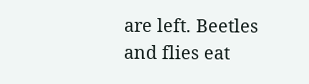are left. Beetles and flies eat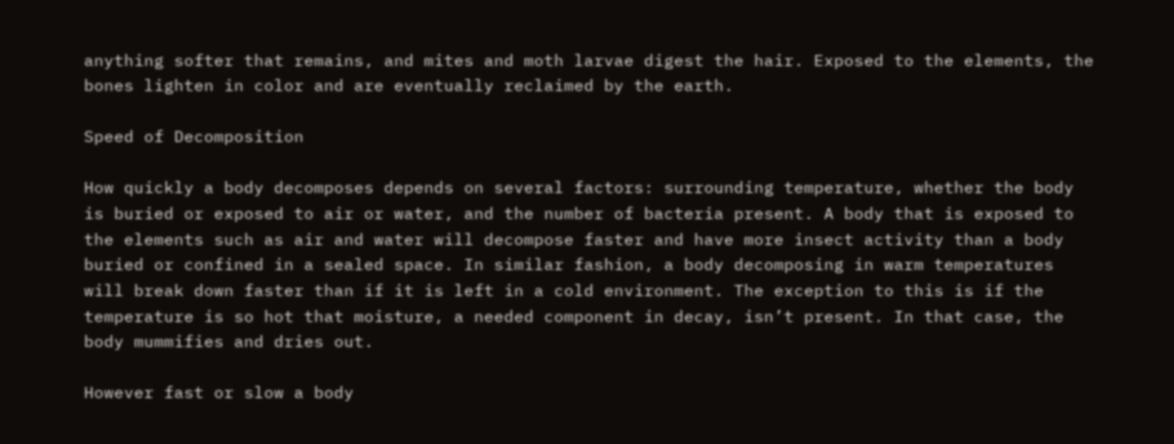anything softer that remains, and mites and moth larvae digest the hair. Exposed to the elements, the bones lighten in color and are eventually reclaimed by the earth.

Speed of Decomposition

How quickly a body decomposes depends on several factors: surrounding temperature, whether the body is buried or exposed to air or water, and the number of bacteria present. A body that is exposed to the elements such as air and water will decompose faster and have more insect activity than a body buried or confined in a sealed space. In similar fashion, a body decomposing in warm temperatures will break down faster than if it is left in a cold environment. The exception to this is if the temperature is so hot that moisture, a needed component in decay, isn’t present. In that case, the body mummifies and dries out.

However fast or slow a body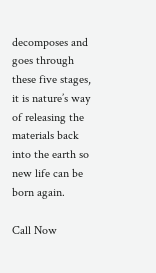decomposes and goes through these five stages, it is nature’s way of releasing the materials back into the earth so new life can be born again.

Call Now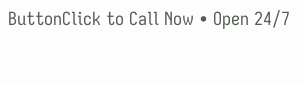ButtonClick to Call Now • Open 24/7